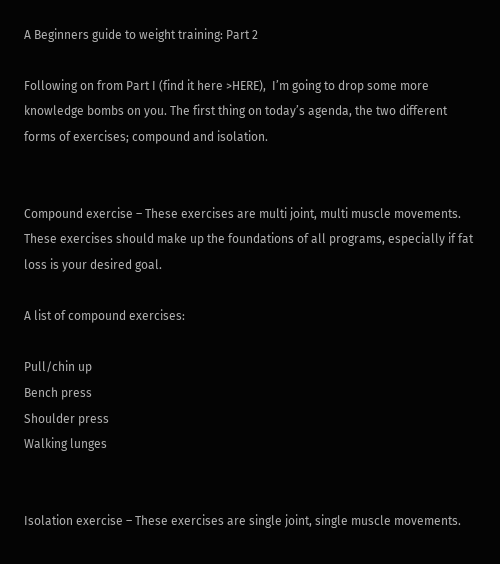A Beginners guide to weight training: Part 2

Following on from Part I (find it here >HERE),  I’m going to drop some more knowledge bombs on you. The first thing on today’s agenda, the two different forms of exercises; compound and isolation.


Compound exercise – These exercises are multi joint, multi muscle movements. These exercises should make up the foundations of all programs, especially if fat loss is your desired goal.

A list of compound exercises:

Pull/chin up
Bench press
Shoulder press
Walking lunges


Isolation exercise – These exercises are single joint, single muscle movements.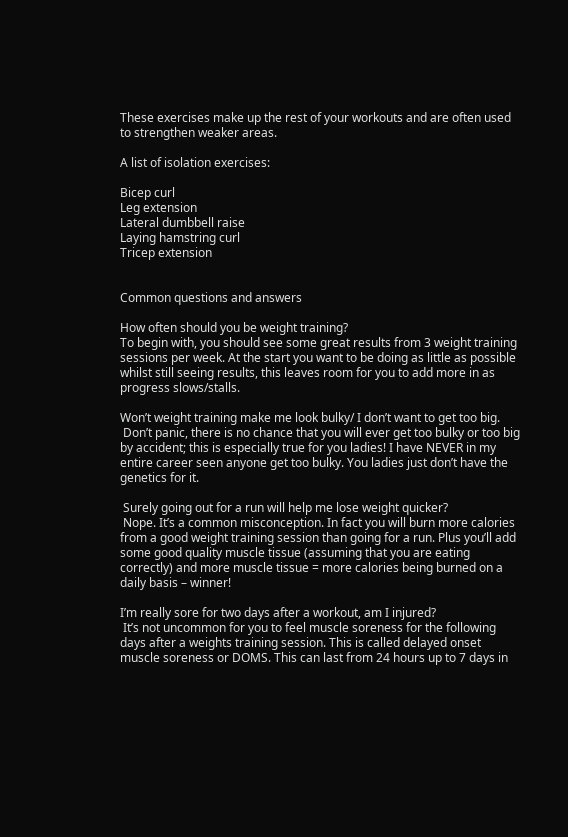These exercises make up the rest of your workouts and are often used to strengthen weaker areas.

A list of isolation exercises:

Bicep curl
Leg extension
Lateral dumbbell raise
Laying hamstring curl
Tricep extension


Common questions and answers

How often should you be weight training?
To begin with, you should see some great results from 3 weight training sessions per week. At the start you want to be doing as little as possible whilst still seeing results, this leaves room for you to add more in as progress slows/stalls.

Won’t weight training make me look bulky/ I don’t want to get too big.
 Don’t panic, there is no chance that you will ever get too bulky or too big by accident; this is especially true for you ladies! I have NEVER in my entire career seen anyone get too bulky. You ladies just don’t have the genetics for it.

 Surely going out for a run will help me lose weight quicker?
 Nope. It’s a common misconception. In fact you will burn more calories from a good weight training session than going for a run. Plus you’ll add some good quality muscle tissue (assuming that you are eating correctly) and more muscle tissue = more calories being burned on a daily basis – winner!

I’m really sore for two days after a workout, am I injured?
 It’s not uncommon for you to feel muscle soreness for the following days after a weights training session. This is called delayed onset muscle soreness or DOMS. This can last from 24 hours up to 7 days in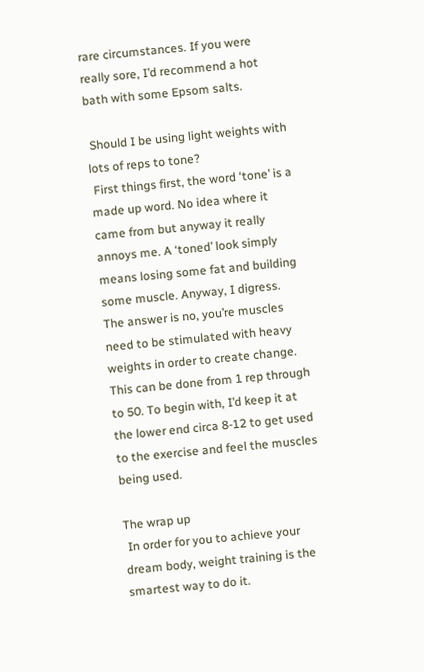rare circumstances. If you were really sore, I’d recommend a hot bath with some Epsom salts.

 Should I be using light weights with lots of reps to tone?
 First things first, the word ‘tone’ is a made up word. No idea where it came from but anyway it really annoys me. A ‘toned’ look simply means losing some fat and building some muscle. Anyway, I digress. The answer is no, you’re muscles need to be stimulated with heavy weights in order to create change. This can be done from 1 rep through to 50. To begin with, I’d keep it at the lower end circa 8-12 to get used to the exercise and feel the muscles being used.

The wrap up
 In order for you to achieve your dream body, weight training is the smartest way to do it.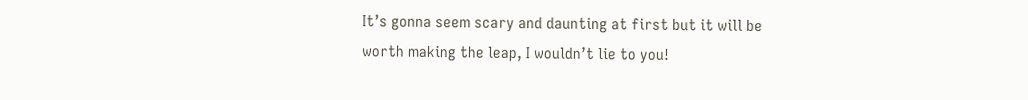It’s gonna seem scary and daunting at first but it will be worth making the leap, I wouldn’t lie to you!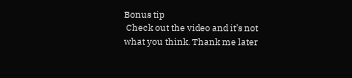Bonus tip
 Check out the video and it’s not what you think. Thank me later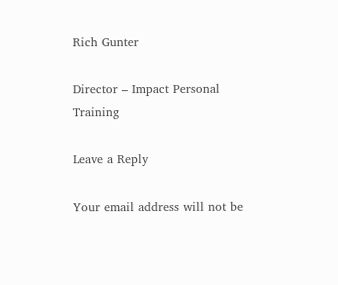Rich Gunter

Director – Impact Personal Training

Leave a Reply

Your email address will not be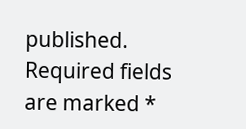published. Required fields are marked *